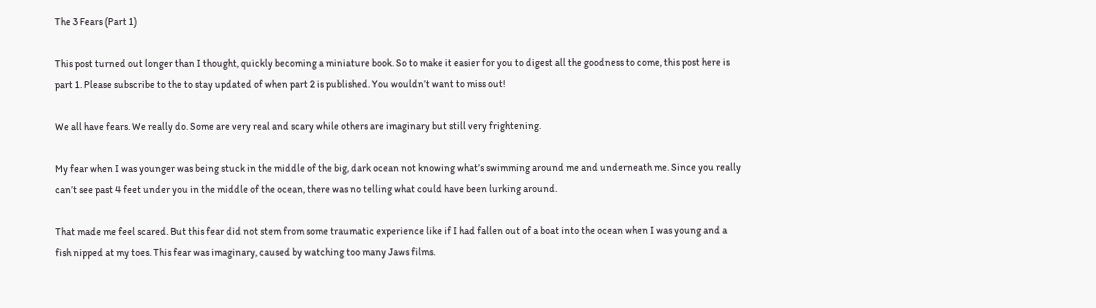The 3 Fears (Part 1)

This post turned out longer than I thought, quickly becoming a miniature book. So to make it easier for you to digest all the goodness to come, this post here is part 1. Please subscribe to the to stay updated of when part 2 is published. You wouldn’t want to miss out!

We all have fears. We really do. Some are very real and scary while others are imaginary but still very frightening.

My fear when I was younger was being stuck in the middle of the big, dark ocean not knowing what’s swimming around me and underneath me. Since you really can’t see past 4 feet under you in the middle of the ocean, there was no telling what could have been lurking around.

That made me feel scared. But this fear did not stem from some traumatic experience like if I had fallen out of a boat into the ocean when I was young and a fish nipped at my toes. This fear was imaginary, caused by watching too many Jaws films.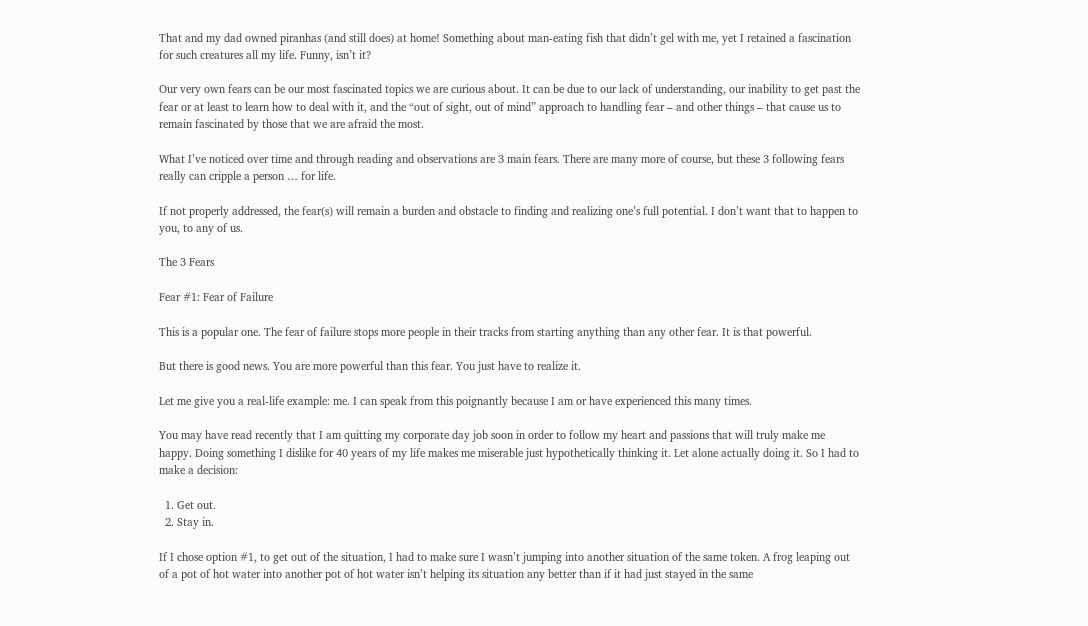That and my dad owned piranhas (and still does) at home! Something about man-eating fish that didn’t gel with me, yet I retained a fascination for such creatures all my life. Funny, isn’t it?

Our very own fears can be our most fascinated topics we are curious about. It can be due to our lack of understanding, our inability to get past the fear or at least to learn how to deal with it, and the “out of sight, out of mind” approach to handling fear – and other things – that cause us to remain fascinated by those that we are afraid the most.

What I’ve noticed over time and through reading and observations are 3 main fears. There are many more of course, but these 3 following fears really can cripple a person … for life.

If not properly addressed, the fear(s) will remain a burden and obstacle to finding and realizing one’s full potential. I don’t want that to happen to you, to any of us.

The 3 Fears

Fear #1: Fear of Failure

This is a popular one. The fear of failure stops more people in their tracks from starting anything than any other fear. It is that powerful.

But there is good news. You are more powerful than this fear. You just have to realize it.

Let me give you a real-life example: me. I can speak from this poignantly because I am or have experienced this many times.

You may have read recently that I am quitting my corporate day job soon in order to follow my heart and passions that will truly make me happy. Doing something I dislike for 40 years of my life makes me miserable just hypothetically thinking it. Let alone actually doing it. So I had to make a decision:

  1. Get out.
  2. Stay in.

If I chose option #1, to get out of the situation, I had to make sure I wasn’t jumping into another situation of the same token. A frog leaping out of a pot of hot water into another pot of hot water isn’t helping its situation any better than if it had just stayed in the same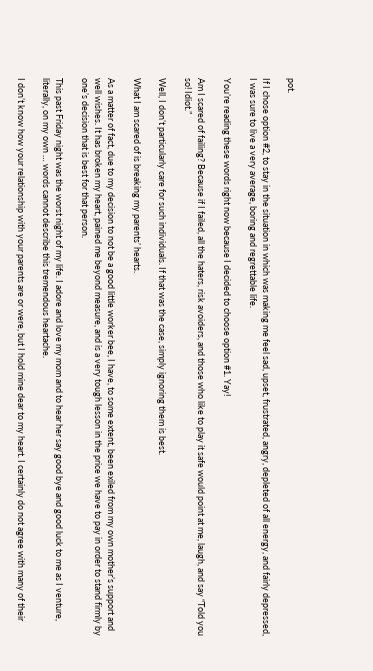pot.

If I chose option #2, to stay in the situation in which was making me feel sad, upset, frustrated, angry, depleted of all energy, and fairly depressed, I was sure to live a very average, boring and regrettable life.

You’re reading these words right now because I decided to choose option #1. Yay!

Am I scared of failing? Because if I failed, all the haters, risk avoiders, and those who like to play it safe would point at me, laugh, and say “Told you so! Idiot.”

Well, I don’t particularly care for such individuals. If that was the case, simply ignoring them is best.

What I am scared of is breaking my parents’ hearts.

As a matter of fact, due to my decision to not be a good little worker bee, I have, to some extent, been exiled from my own mother’s support and well wishes. It has broken my heart, pained me beyond measure, and is a very tough lesson in the price we have to pay in order to stand firmly by one’s decision that is best for that person.

This past Friday night was the worst night of my life. I adore and love my mom and to hear her say good bye and good luck to me as I venture, literally, on my own … words cannot describe this tremendous heartache.

I don’t know how your relationship with your parents are or were, but I hold mine dear to my heart. I certainly do not agree with many of their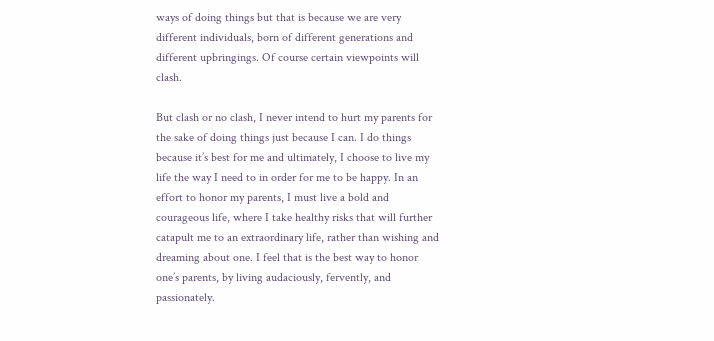ways of doing things but that is because we are very different individuals, born of different generations and different upbringings. Of course certain viewpoints will clash.

But clash or no clash, I never intend to hurt my parents for the sake of doing things just because I can. I do things because it’s best for me and ultimately, I choose to live my life the way I need to in order for me to be happy. In an effort to honor my parents, I must live a bold and courageous life, where I take healthy risks that will further catapult me to an extraordinary life, rather than wishing and dreaming about one. I feel that is the best way to honor one’s parents, by living audaciously, fervently, and passionately.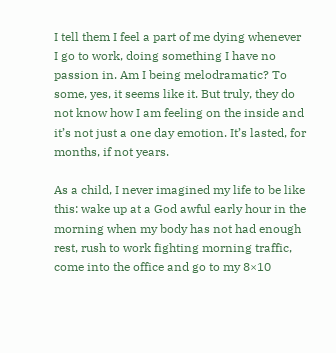I tell them I feel a part of me dying whenever I go to work, doing something I have no passion in. Am I being melodramatic? To some, yes, it seems like it. But truly, they do not know how I am feeling on the inside and it’s not just a one day emotion. It’s lasted, for months, if not years.

As a child, I never imagined my life to be like this: wake up at a God awful early hour in the morning when my body has not had enough rest, rush to work fighting morning traffic, come into the office and go to my 8×10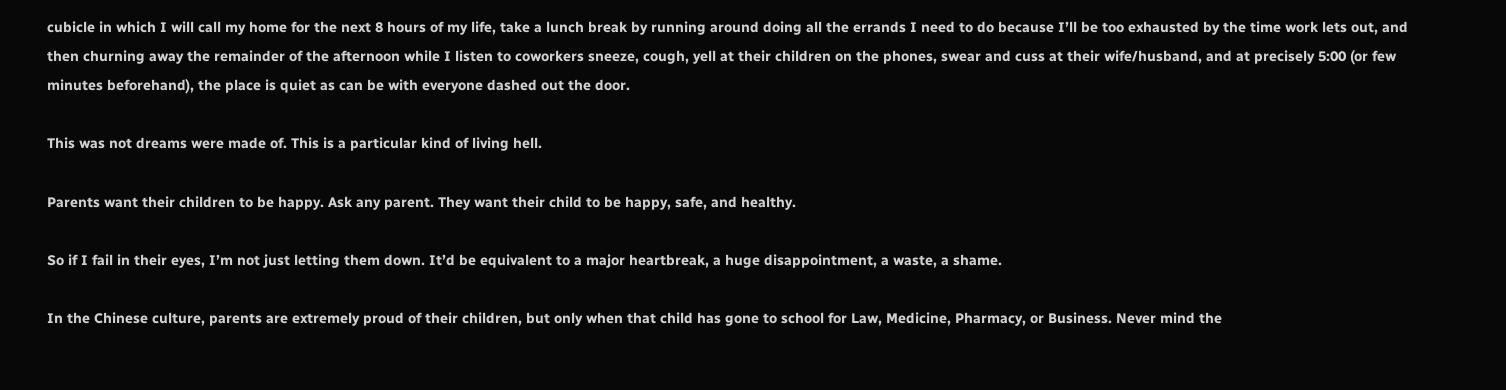cubicle in which I will call my home for the next 8 hours of my life, take a lunch break by running around doing all the errands I need to do because I’ll be too exhausted by the time work lets out, and then churning away the remainder of the afternoon while I listen to coworkers sneeze, cough, yell at their children on the phones, swear and cuss at their wife/husband, and at precisely 5:00 (or few minutes beforehand), the place is quiet as can be with everyone dashed out the door.

This was not dreams were made of. This is a particular kind of living hell.

Parents want their children to be happy. Ask any parent. They want their child to be happy, safe, and healthy.

So if I fail in their eyes, I’m not just letting them down. It’d be equivalent to a major heartbreak, a huge disappointment, a waste, a shame.

In the Chinese culture, parents are extremely proud of their children, but only when that child has gone to school for Law, Medicine, Pharmacy, or Business. Never mind the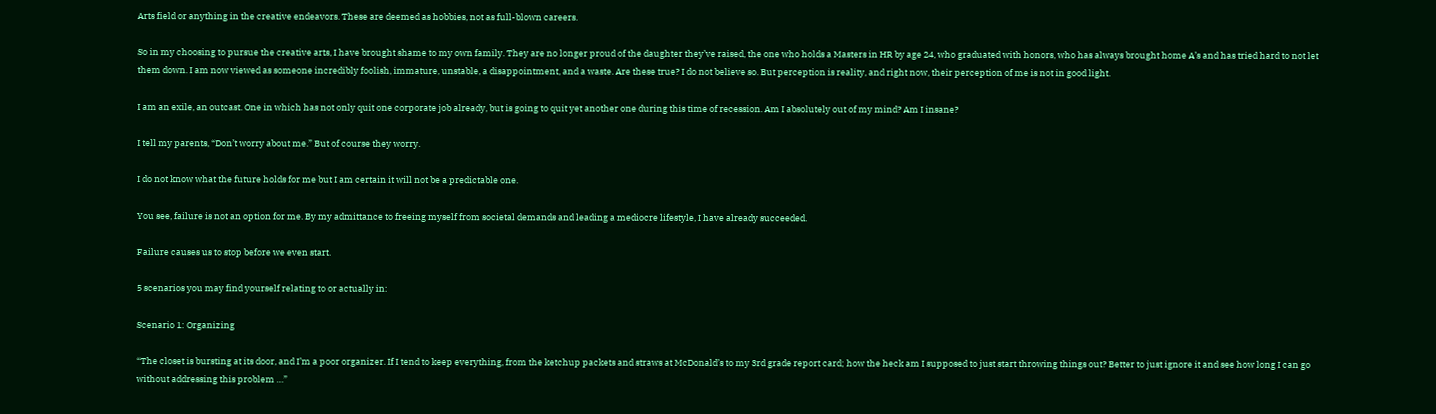Arts field or anything in the creative endeavors. These are deemed as hobbies, not as full-blown careers.

So in my choosing to pursue the creative arts, I have brought shame to my own family. They are no longer proud of the daughter they’ve raised, the one who holds a Masters in HR by age 24, who graduated with honors, who has always brought home A’s and has tried hard to not let them down. I am now viewed as someone incredibly foolish, immature, unstable, a disappointment, and a waste. Are these true? I do not believe so. But perception is reality, and right now, their perception of me is not in good light.

I am an exile, an outcast. One in which has not only quit one corporate job already, but is going to quit yet another one during this time of recession. Am I absolutely out of my mind? Am I insane?

I tell my parents, “Don’t worry about me.” But of course they worry.

I do not know what the future holds for me but I am certain it will not be a predictable one.

You see, failure is not an option for me. By my admittance to freeing myself from societal demands and leading a mediocre lifestyle, I have already succeeded.

Failure causes us to stop before we even start.

5 scenarios you may find yourself relating to or actually in:

Scenario 1: Organizing

“The closet is bursting at its door, and I’m a poor organizer. If I tend to keep everything, from the ketchup packets and straws at McDonald’s to my 3rd grade report card; how the heck am I supposed to just start throwing things out? Better to just ignore it and see how long I can go without addressing this problem …”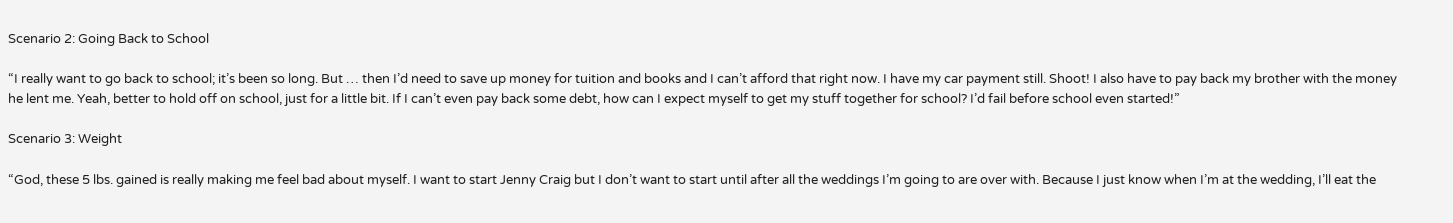Scenario 2: Going Back to School

“I really want to go back to school; it’s been so long. But … then I’d need to save up money for tuition and books and I can’t afford that right now. I have my car payment still. Shoot! I also have to pay back my brother with the money he lent me. Yeah, better to hold off on school, just for a little bit. If I can’t even pay back some debt, how can I expect myself to get my stuff together for school? I’d fail before school even started!”

Scenario 3: Weight

“God, these 5 lbs. gained is really making me feel bad about myself. I want to start Jenny Craig but I don’t want to start until after all the weddings I’m going to are over with. Because I just know when I’m at the wedding, I’ll eat the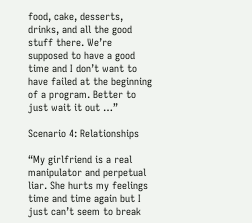food, cake, desserts, drinks, and all the good stuff there. We’re supposed to have a good time and I don’t want to have failed at the beginning of a program. Better to just wait it out …”

Scenario 4: Relationships

“My girlfriend is a real manipulator and perpetual liar. She hurts my feelings time and time again but I just can’t seem to break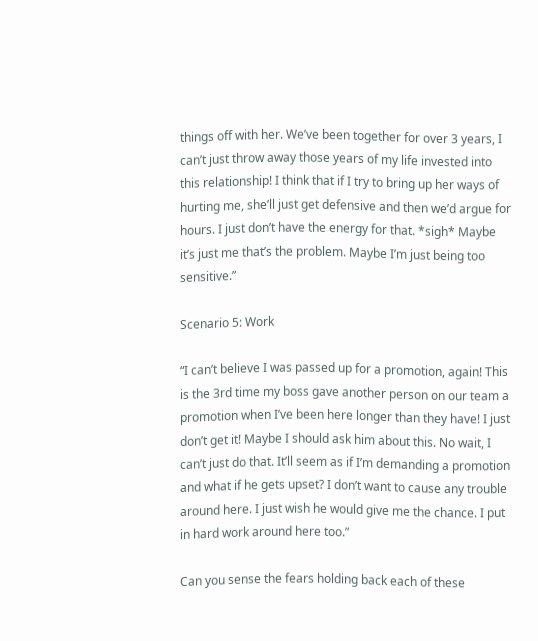things off with her. We’ve been together for over 3 years, I can’t just throw away those years of my life invested into this relationship! I think that if I try to bring up her ways of hurting me, she’ll just get defensive and then we’d argue for hours. I just don’t have the energy for that. *sigh* Maybe it’s just me that’s the problem. Maybe I’m just being too sensitive.”

Scenario 5: Work

“I can’t believe I was passed up for a promotion, again! This is the 3rd time my boss gave another person on our team a promotion when I’ve been here longer than they have! I just don’t get it! Maybe I should ask him about this. No wait, I can’t just do that. It’ll seem as if I’m demanding a promotion and what if he gets upset? I don’t want to cause any trouble around here. I just wish he would give me the chance. I put in hard work around here too.”

Can you sense the fears holding back each of these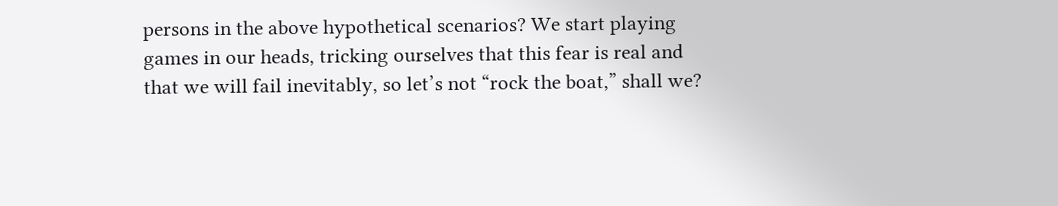persons in the above hypothetical scenarios? We start playing games in our heads, tricking ourselves that this fear is real and that we will fail inevitably, so let’s not “rock the boat,” shall we?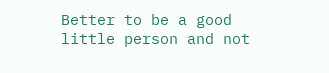Better to be a good little person and not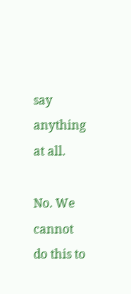say anything at all.

No. We cannot do this to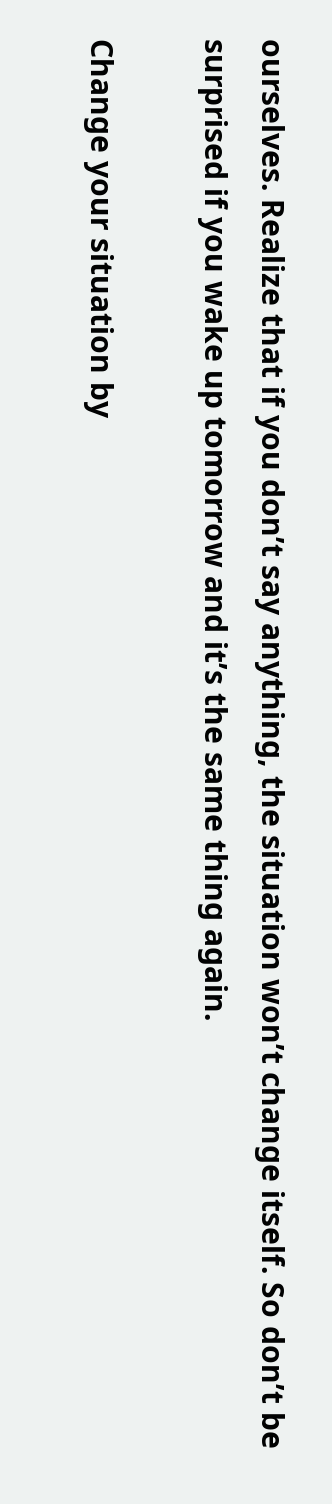ourselves. Realize that if you don’t say anything, the situation won’t change itself. So don’t be surprised if you wake up tomorrow and it’s the same thing again.

Change your situation by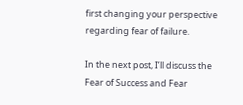first changing your perspective regarding fear of failure.

In the next post, I’ll discuss the Fear of Success and Fear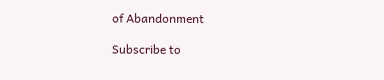of Abandonment

Subscribe to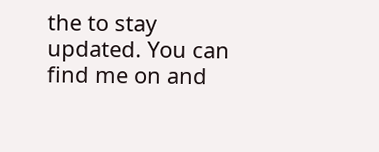the to stay updated. You can find me on and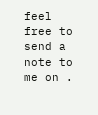feel free to send a note to me on .